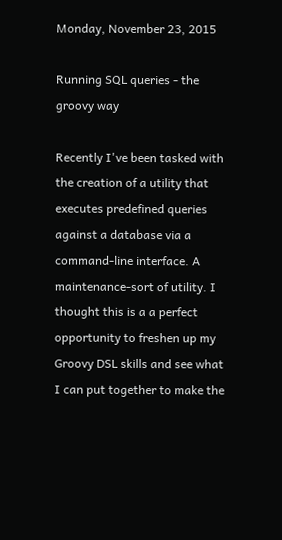Monday, November 23, 2015

Running SQL queries - the groovy way

Recently I've been tasked with the creation of a utility that executes predefined queries against a database via a command-line interface. A maintenance-sort of utility. I thought this is a a perfect opportunity to freshen up my Groovy DSL skills and see what I can put together to make the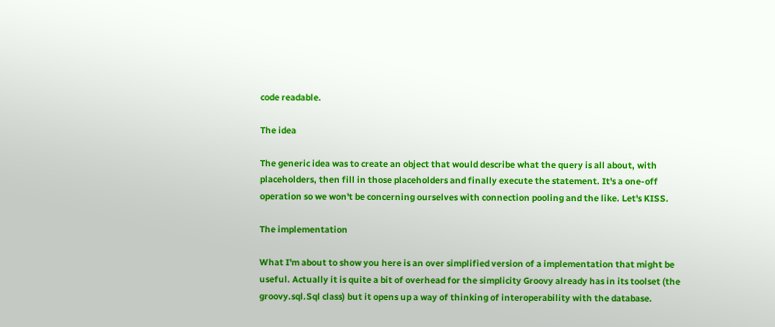code readable.

The idea

The generic idea was to create an object that would describe what the query is all about, with placeholders, then fill in those placeholders and finally execute the statement. It's a one-off operation so we won't be concerning ourselves with connection pooling and the like. Let's KISS.

The implementation

What I'm about to show you here is an over simplified version of a implementation that might be useful. Actually it is quite a bit of overhead for the simplicity Groovy already has in its toolset (the groovy.sql.Sql class) but it opens up a way of thinking of interoperability with the database.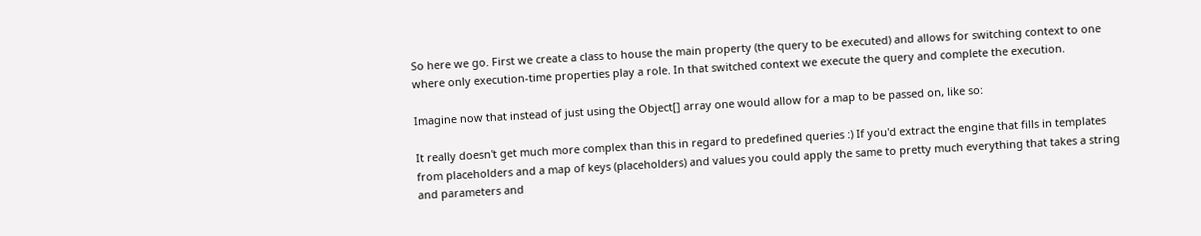So here we go. First we create a class to house the main property (the query to be executed) and allows for switching context to one where only execution-time properties play a role. In that switched context we execute the query and complete the execution.

Imagine now that instead of just using the Object[] array one would allow for a map to be passed on, like so:

It really doesn't get much more complex than this in regard to predefined queries :) If you'd extract the engine that fills in templates from placeholders and a map of keys (placeholders) and values you could apply the same to pretty much everything that takes a string and parameters and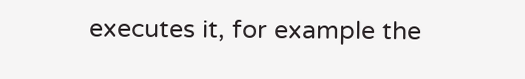executes it, for example the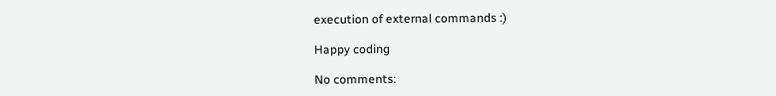execution of external commands :)

Happy coding

No comments: